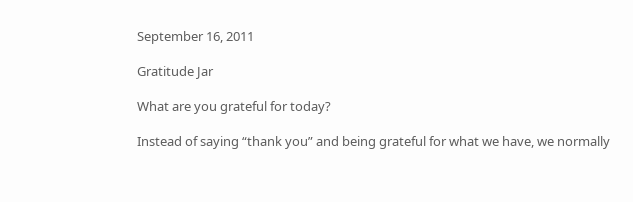September 16, 2011

Gratitude Jar

What are you grateful for today?

Instead of saying “thank you” and being grateful for what we have, we normally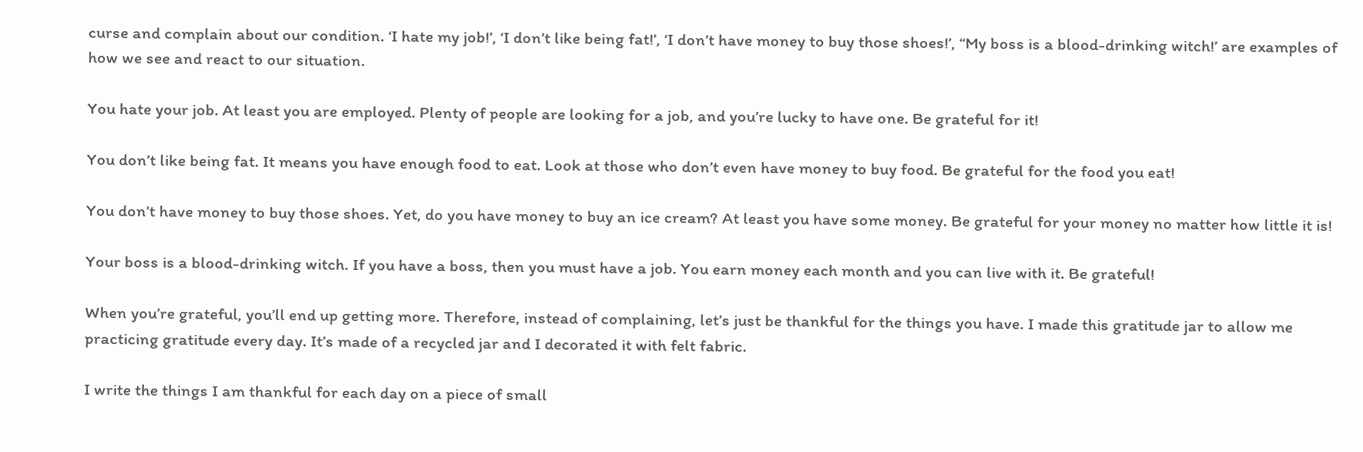curse and complain about our condition. ‘I hate my job!’, ‘I don’t like being fat!’, ‘I don’t have money to buy those shoes!’, “My boss is a blood-drinking witch!’ are examples of how we see and react to our situation.

You hate your job. At least you are employed. Plenty of people are looking for a job, and you’re lucky to have one. Be grateful for it!

You don’t like being fat. It means you have enough food to eat. Look at those who don’t even have money to buy food. Be grateful for the food you eat!

You don’t have money to buy those shoes. Yet, do you have money to buy an ice cream? At least you have some money. Be grateful for your money no matter how little it is!

Your boss is a blood-drinking witch. If you have a boss, then you must have a job. You earn money each month and you can live with it. Be grateful!

When you’re grateful, you’ll end up getting more. Therefore, instead of complaining, let’s just be thankful for the things you have. I made this gratitude jar to allow me practicing gratitude every day. It’s made of a recycled jar and I decorated it with felt fabric.

I write the things I am thankful for each day on a piece of small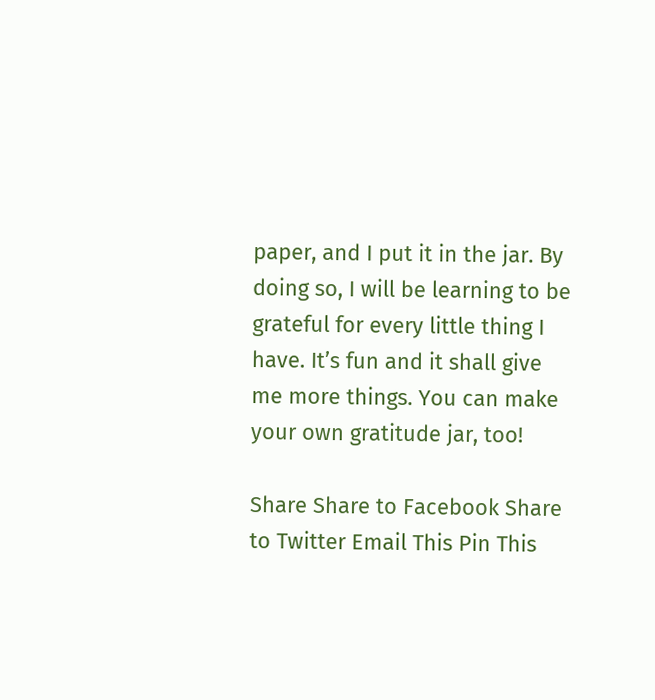paper, and I put it in the jar. By doing so, I will be learning to be grateful for every little thing I have. It’s fun and it shall give me more things. You can make your own gratitude jar, too!

Share Share to Facebook Share to Twitter Email This Pin This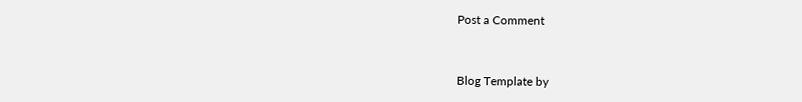Post a Comment


Blog Template by